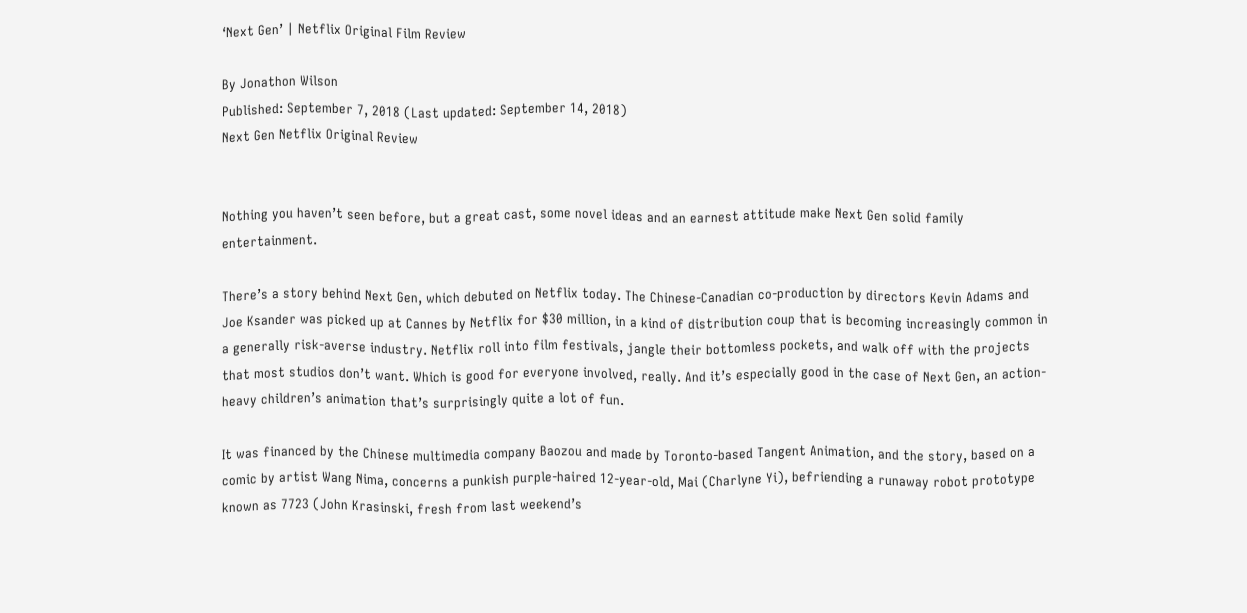‘Next Gen’ | Netflix Original Film Review

By Jonathon Wilson
Published: September 7, 2018 (Last updated: September 14, 2018)
Next Gen Netflix Original Review


Nothing you haven’t seen before, but a great cast, some novel ideas and an earnest attitude make Next Gen solid family entertainment.

There’s a story behind Next Gen, which debuted on Netflix today. The Chinese-Canadian co-production by directors Kevin Adams and Joe Ksander was picked up at Cannes by Netflix for $30 million, in a kind of distribution coup that is becoming increasingly common in a generally risk-averse industry. Netflix roll into film festivals, jangle their bottomless pockets, and walk off with the projects that most studios don’t want. Which is good for everyone involved, really. And it’s especially good in the case of Next Gen, an action-heavy children’s animation that’s surprisingly quite a lot of fun.

It was financed by the Chinese multimedia company Baozou and made by Toronto-based Tangent Animation, and the story, based on a comic by artist Wang Nima, concerns a punkish purple-haired 12-year-old, Mai (Charlyne Yi), befriending a runaway robot prototype known as 7723 (John Krasinski, fresh from last weekend’s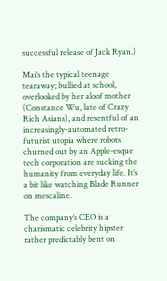successful release of Jack Ryan.)

Mai’s the typical teenage tearaway; bullied at school, overlooked by her aloof mother (Constance Wu, late of Crazy Rich Asians), and resentful of an increasingly-automated retro-futurist utopia where robots churned out by an Apple-esque tech corporation are sucking the humanity from everyday life. It’s a bit like watching Blade Runner on mescaline.

The company’s CEO is a charismatic celebrity hipster rather predictably bent on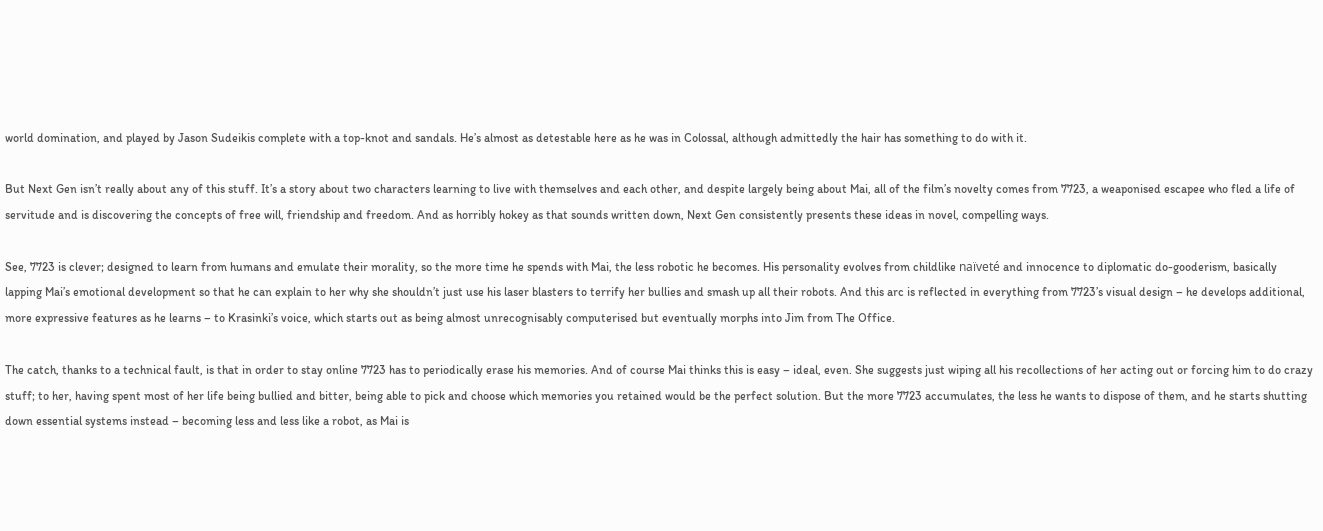world domination, and played by Jason Sudeikis complete with a top-knot and sandals. He’s almost as detestable here as he was in Colossal, although admittedly the hair has something to do with it.

But Next Gen isn’t really about any of this stuff. It’s a story about two characters learning to live with themselves and each other, and despite largely being about Mai, all of the film’s novelty comes from 7723, a weaponised escapee who fled a life of servitude and is discovering the concepts of free will, friendship and freedom. And as horribly hokey as that sounds written down, Next Gen consistently presents these ideas in novel, compelling ways.

See, 7723 is clever; designed to learn from humans and emulate their morality, so the more time he spends with Mai, the less robotic he becomes. His personality evolves from childlike naïveté and innocence to diplomatic do-gooderism, basically lapping Mai’s emotional development so that he can explain to her why she shouldn’t just use his laser blasters to terrify her bullies and smash up all their robots. And this arc is reflected in everything from 7723’s visual design – he develops additional, more expressive features as he learns – to Krasinki’s voice, which starts out as being almost unrecognisably computerised but eventually morphs into Jim from The Office.

The catch, thanks to a technical fault, is that in order to stay online 7723 has to periodically erase his memories. And of course Mai thinks this is easy – ideal, even. She suggests just wiping all his recollections of her acting out or forcing him to do crazy stuff; to her, having spent most of her life being bullied and bitter, being able to pick and choose which memories you retained would be the perfect solution. But the more 7723 accumulates, the less he wants to dispose of them, and he starts shutting down essential systems instead – becoming less and less like a robot, as Mai is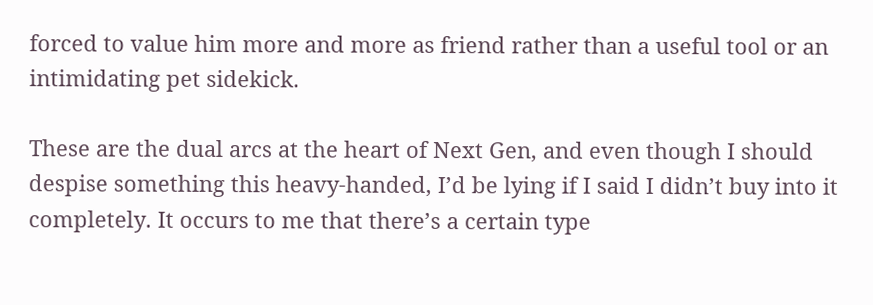forced to value him more and more as friend rather than a useful tool or an intimidating pet sidekick.

These are the dual arcs at the heart of Next Gen, and even though I should despise something this heavy-handed, I’d be lying if I said I didn’t buy into it completely. It occurs to me that there’s a certain type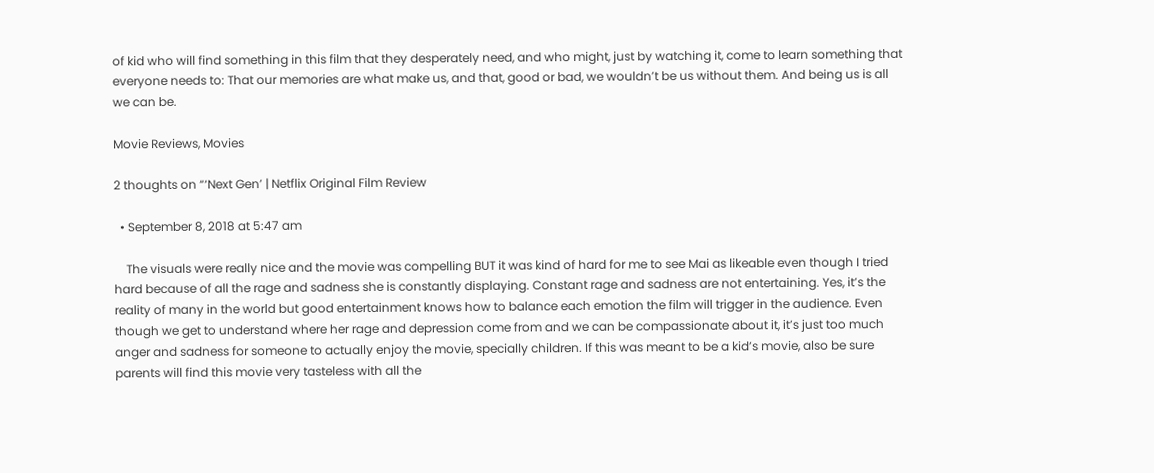of kid who will find something in this film that they desperately need, and who might, just by watching it, come to learn something that everyone needs to: That our memories are what make us, and that, good or bad, we wouldn’t be us without them. And being us is all we can be.

Movie Reviews, Movies

2 thoughts on “‘Next Gen’ | Netflix Original Film Review

  • September 8, 2018 at 5:47 am

    The visuals were really nice and the movie was compelling BUT it was kind of hard for me to see Mai as likeable even though I tried hard because of all the rage and sadness she is constantly displaying. Constant rage and sadness are not entertaining. Yes, it’s the reality of many in the world but good entertainment knows how to balance each emotion the film will trigger in the audience. Even though we get to understand where her rage and depression come from and we can be compassionate about it, it’s just too much anger and sadness for someone to actually enjoy the movie, specially children. If this was meant to be a kid’s movie, also be sure parents will find this movie very tasteless with all the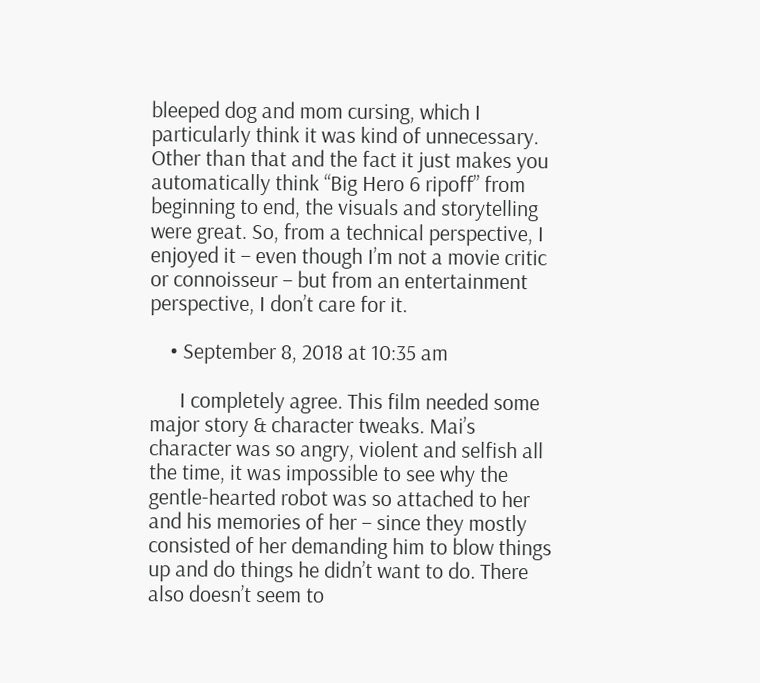bleeped dog and mom cursing, which I particularly think it was kind of unnecessary. Other than that and the fact it just makes you automatically think “Big Hero 6 ripoff” from beginning to end, the visuals and storytelling were great. So, from a technical perspective, I enjoyed it – even though I’m not a movie critic or connoisseur – but from an entertainment perspective, I don’t care for it.

    • September 8, 2018 at 10:35 am

      I completely agree. This film needed some major story & character tweaks. Mai’s character was so angry, violent and selfish all the time, it was impossible to see why the gentle-hearted robot was so attached to her and his memories of her – since they mostly consisted of her demanding him to blow things up and do things he didn’t want to do. There also doesn’t seem to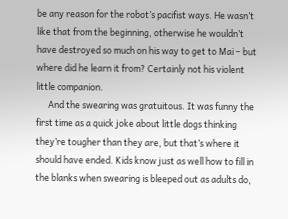be any reason for the robot’s pacifist ways. He wasn’t like that from the beginning, otherwise he wouldn’t have destroyed so much on his way to get to Mai – but where did he learn it from? Certainly not his violent little companion.
      And the swearing was gratuitous. It was funny the first time as a quick joke about little dogs thinking they’re tougher than they are, but that’s where it should have ended. Kids know just as well how to fill in the blanks when swearing is bleeped out as adults do,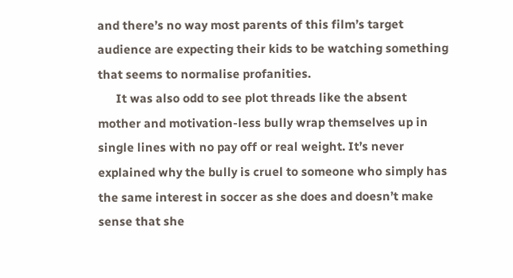and there’s no way most parents of this film’s target audience are expecting their kids to be watching something that seems to normalise profanities.
      It was also odd to see plot threads like the absent mother and motivation-less bully wrap themselves up in single lines with no pay off or real weight. It’s never explained why the bully is cruel to someone who simply has the same interest in soccer as she does and doesn’t make sense that she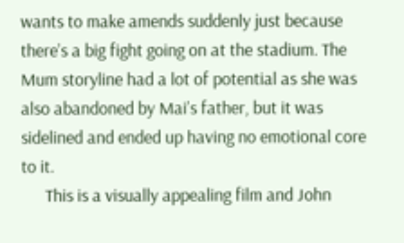wants to make amends suddenly just because there’s a big fight going on at the stadium. The Mum storyline had a lot of potential as she was also abandoned by Mai’s father, but it was sidelined and ended up having no emotional core to it.
      This is a visually appealing film and John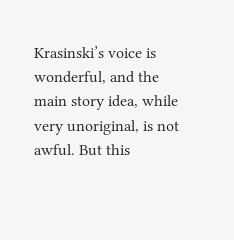Krasinski’s voice is wonderful, and the main story idea, while very unoriginal, is not awful. But this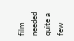film needed quite a few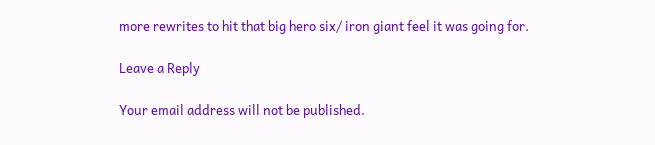more rewrites to hit that big hero six/ iron giant feel it was going for.

Leave a Reply

Your email address will not be published.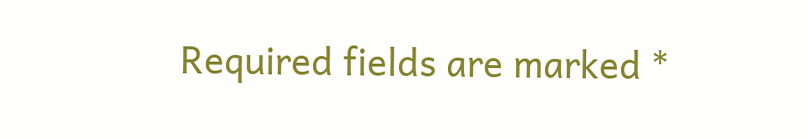Required fields are marked *